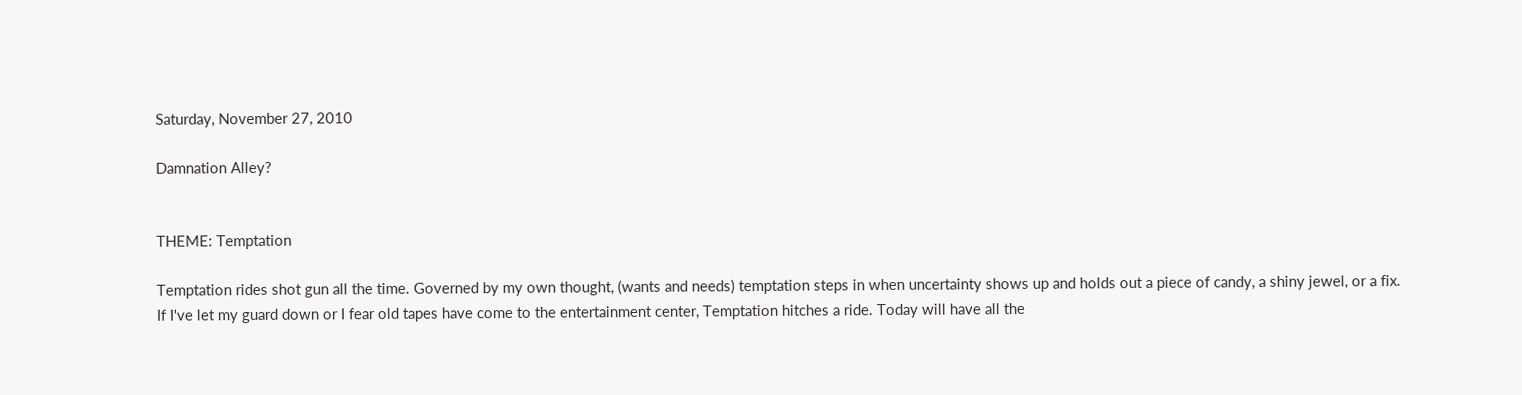Saturday, November 27, 2010

Damnation Alley?


THEME: Temptation

Temptation rides shot gun all the time. Governed by my own thought, (wants and needs) temptation steps in when uncertainty shows up and holds out a piece of candy, a shiny jewel, or a fix. If I've let my guard down or I fear old tapes have come to the entertainment center, Temptation hitches a ride. Today will have all the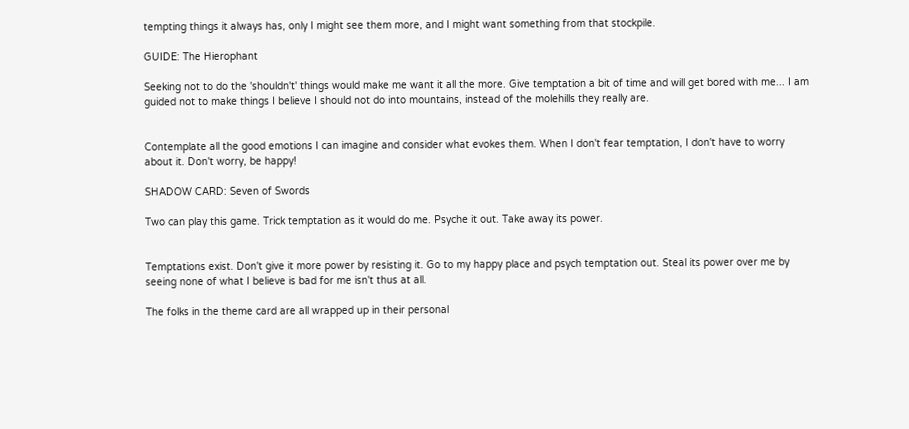tempting things it always has, only I might see them more, and I might want something from that stockpile.

GUIDE: The Hierophant

Seeking not to do the 'shouldn't' things would make me want it all the more. Give temptation a bit of time and will get bored with me... I am guided not to make things I believe I should not do into mountains, instead of the molehills they really are.


Contemplate all the good emotions I can imagine and consider what evokes them. When I don't fear temptation, I don't have to worry about it. Don't worry, be happy!

SHADOW CARD: Seven of Swords

Two can play this game. Trick temptation as it would do me. Psyche it out. Take away its power.


Temptations exist. Don't give it more power by resisting it. Go to my happy place and psych temptation out. Steal its power over me by seeing none of what I believe is bad for me isn't thus at all.

The folks in the theme card are all wrapped up in their personal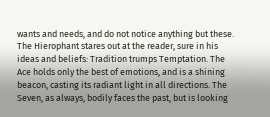wants and needs, and do not notice anything but these. The Hierophant stares out at the reader, sure in his ideas and beliefs: Tradition trumps Temptation. The Ace holds only the best of emotions, and is a shining beacon, casting its radiant light in all directions. The Seven, as always, bodily faces the past, but is looking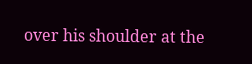over his shoulder at the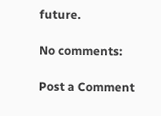future.

No comments:

Post a Comment